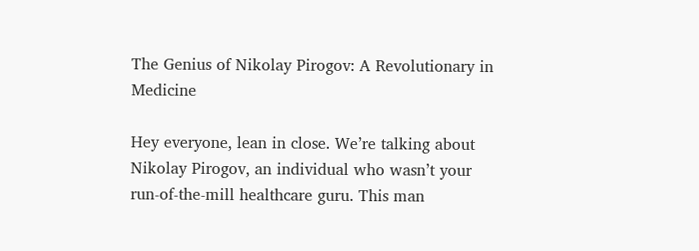The Genius of Nikolay Pirogov: A Revolutionary in Medicine

Hey everyone, lean in close. We’re talking about Nikolay Pirogov, an individual who wasn’t your run-of-the-mill healthcare guru. This man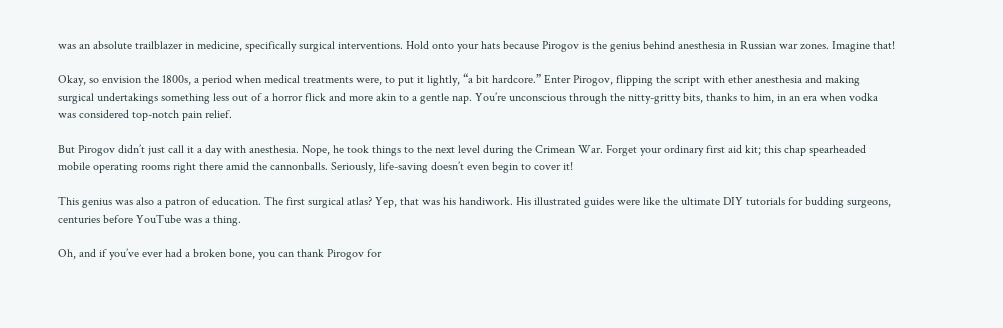was an absolute trailblazer in medicine, specifically surgical interventions. Hold onto your hats because Pirogov is the genius behind anesthesia in Russian war zones. Imagine that!

Okay, so envision the 1800s, a period when medical treatments were, to put it lightly, “a bit hardcore.” Enter Pirogov, flipping the script with ether anesthesia and making surgical undertakings something less out of a horror flick and more akin to a gentle nap. You’re unconscious through the nitty-gritty bits, thanks to him, in an era when vodka was considered top-notch pain relief.

But Pirogov didn’t just call it a day with anesthesia. Nope, he took things to the next level during the Crimean War. Forget your ordinary first aid kit; this chap spearheaded mobile operating rooms right there amid the cannonballs. Seriously, life-saving doesn’t even begin to cover it!

This genius was also a patron of education. The first surgical atlas? Yep, that was his handiwork. His illustrated guides were like the ultimate DIY tutorials for budding surgeons, centuries before YouTube was a thing.

Oh, and if you’ve ever had a broken bone, you can thank Pirogov for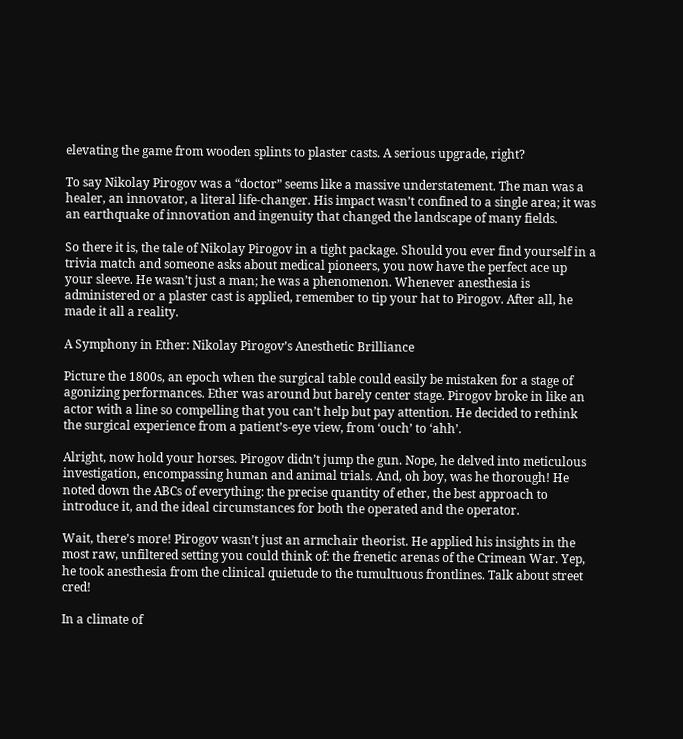elevating the game from wooden splints to plaster casts. A serious upgrade, right?

To say Nikolay Pirogov was a “doctor” seems like a massive understatement. The man was a healer, an innovator, a literal life-changer. His impact wasn’t confined to a single area; it was an earthquake of innovation and ingenuity that changed the landscape of many fields.

So there it is, the tale of Nikolay Pirogov in a tight package. Should you ever find yourself in a trivia match and someone asks about medical pioneers, you now have the perfect ace up your sleeve. He wasn’t just a man; he was a phenomenon. Whenever anesthesia is administered or a plaster cast is applied, remember to tip your hat to Pirogov. After all, he made it all a reality.

A Symphony in Ether: Nikolay Pirogov’s Anesthetic Brilliance

Picture the 1800s, an epoch when the surgical table could easily be mistaken for a stage of agonizing performances. Ether was around but barely center stage. Pirogov broke in like an actor with a line so compelling that you can’t help but pay attention. He decided to rethink the surgical experience from a patient’s-eye view, from ‘ouch’ to ‘ahh’.

Alright, now hold your horses. Pirogov didn’t jump the gun. Nope, he delved into meticulous investigation, encompassing human and animal trials. And, oh boy, was he thorough! He noted down the ABCs of everything: the precise quantity of ether, the best approach to introduce it, and the ideal circumstances for both the operated and the operator.

Wait, there’s more! Pirogov wasn’t just an armchair theorist. He applied his insights in the most raw, unfiltered setting you could think of: the frenetic arenas of the Crimean War. Yep, he took anesthesia from the clinical quietude to the tumultuous frontlines. Talk about street cred!

In a climate of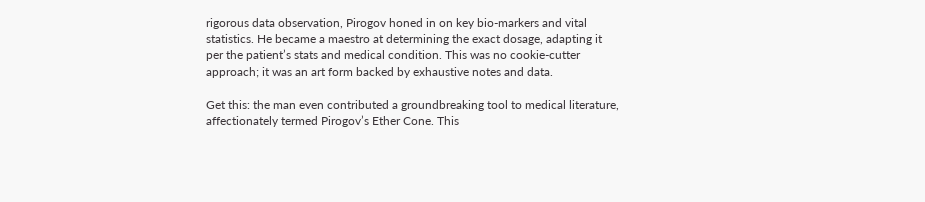rigorous data observation, Pirogov honed in on key bio-markers and vital statistics. He became a maestro at determining the exact dosage, adapting it per the patient’s stats and medical condition. This was no cookie-cutter approach; it was an art form backed by exhaustive notes and data.

Get this: the man even contributed a groundbreaking tool to medical literature, affectionately termed Pirogov’s Ether Cone. This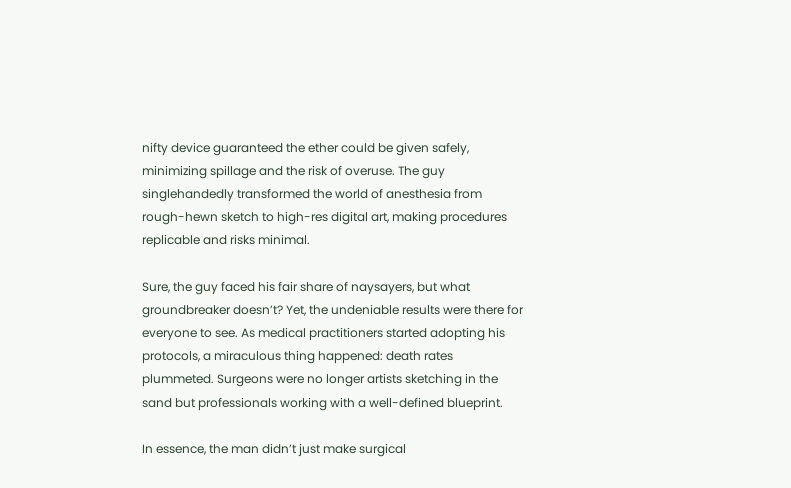nifty device guaranteed the ether could be given safely, minimizing spillage and the risk of overuse. The guy singlehandedly transformed the world of anesthesia from rough-hewn sketch to high-res digital art, making procedures replicable and risks minimal.

Sure, the guy faced his fair share of naysayers, but what groundbreaker doesn’t? Yet, the undeniable results were there for everyone to see. As medical practitioners started adopting his protocols, a miraculous thing happened: death rates plummeted. Surgeons were no longer artists sketching in the sand but professionals working with a well-defined blueprint.

In essence, the man didn’t just make surgical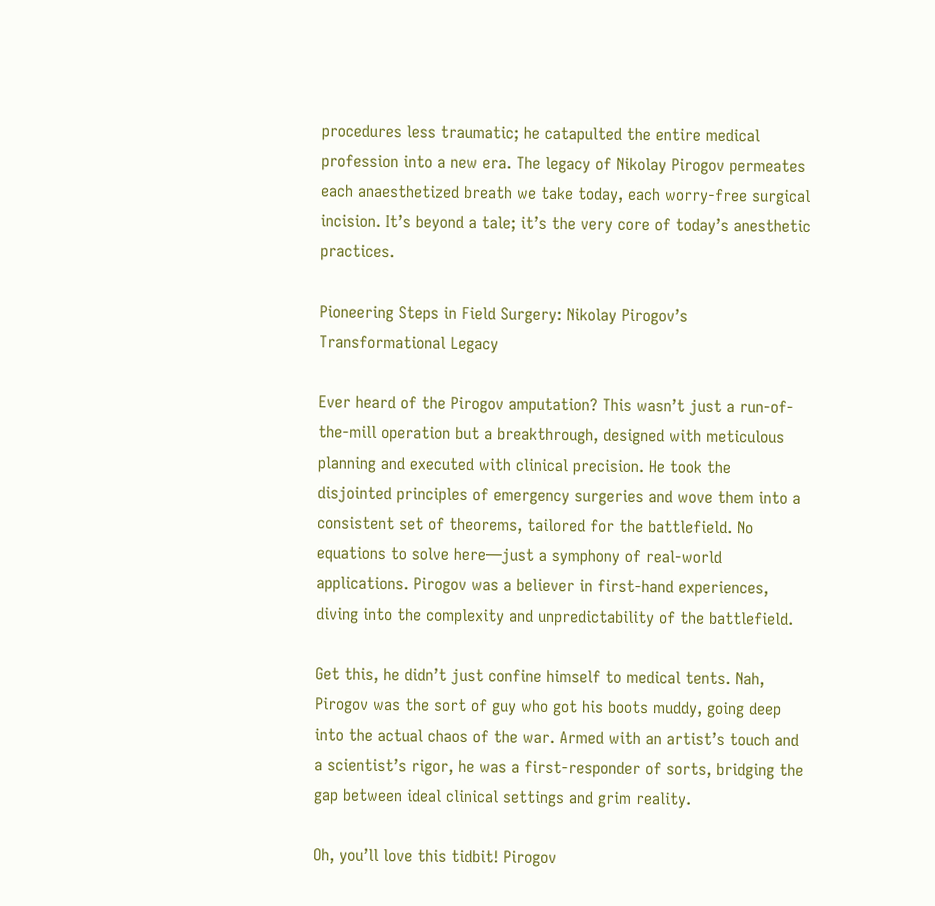procedures less traumatic; he catapulted the entire medical profession into a new era. The legacy of Nikolay Pirogov permeates each anaesthetized breath we take today, each worry-free surgical incision. It’s beyond a tale; it’s the very core of today’s anesthetic practices.

Pioneering Steps in Field Surgery: Nikolay Pirogov’s Transformational Legacy

Ever heard of the Pirogov amputation? This wasn’t just a run-of-the-mill operation but a breakthrough, designed with meticulous planning and executed with clinical precision. He took the disjointed principles of emergency surgeries and wove them into a consistent set of theorems, tailored for the battlefield. No equations to solve here—just a symphony of real-world applications. Pirogov was a believer in first-hand experiences, diving into the complexity and unpredictability of the battlefield.

Get this, he didn’t just confine himself to medical tents. Nah, Pirogov was the sort of guy who got his boots muddy, going deep into the actual chaos of the war. Armed with an artist’s touch and a scientist’s rigor, he was a first-responder of sorts, bridging the gap between ideal clinical settings and grim reality.

Oh, you’ll love this tidbit! Pirogov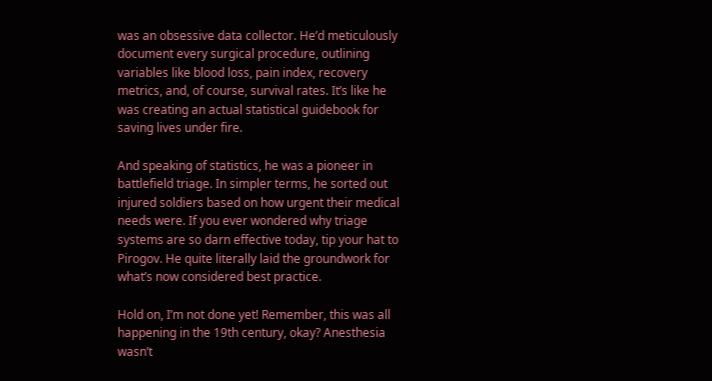was an obsessive data collector. He’d meticulously document every surgical procedure, outlining variables like blood loss, pain index, recovery metrics, and, of course, survival rates. It’s like he was creating an actual statistical guidebook for saving lives under fire.

And speaking of statistics, he was a pioneer in battlefield triage. In simpler terms, he sorted out injured soldiers based on how urgent their medical needs were. If you ever wondered why triage systems are so darn effective today, tip your hat to Pirogov. He quite literally laid the groundwork for what’s now considered best practice.

Hold on, I’m not done yet! Remember, this was all happening in the 19th century, okay? Anesthesia wasn’t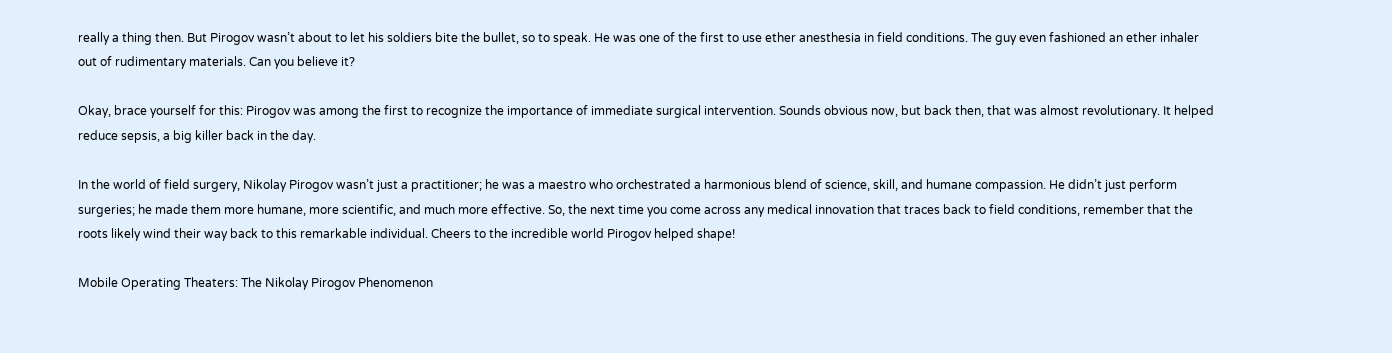really a thing then. But Pirogov wasn’t about to let his soldiers bite the bullet, so to speak. He was one of the first to use ether anesthesia in field conditions. The guy even fashioned an ether inhaler out of rudimentary materials. Can you believe it?

Okay, brace yourself for this: Pirogov was among the first to recognize the importance of immediate surgical intervention. Sounds obvious now, but back then, that was almost revolutionary. It helped reduce sepsis, a big killer back in the day.

In the world of field surgery, Nikolay Pirogov wasn’t just a practitioner; he was a maestro who orchestrated a harmonious blend of science, skill, and humane compassion. He didn’t just perform surgeries; he made them more humane, more scientific, and much more effective. So, the next time you come across any medical innovation that traces back to field conditions, remember that the roots likely wind their way back to this remarkable individual. Cheers to the incredible world Pirogov helped shape!

Mobile Operating Theaters: The Nikolay Pirogov Phenomenon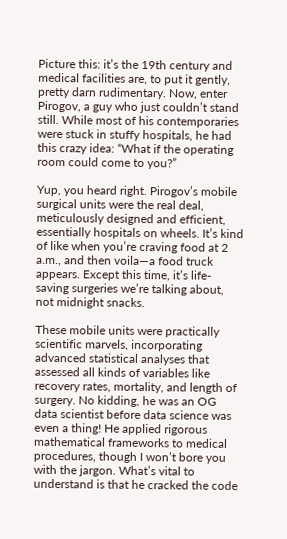Picture this: it’s the 19th century and medical facilities are, to put it gently, pretty darn rudimentary. Now, enter Pirogov, a guy who just couldn’t stand still. While most of his contemporaries were stuck in stuffy hospitals, he had this crazy idea: “What if the operating room could come to you?”

Yup, you heard right. Pirogov’s mobile surgical units were the real deal, meticulously designed and efficient, essentially hospitals on wheels. It’s kind of like when you’re craving food at 2 a.m., and then voila—a food truck appears. Except this time, it’s life-saving surgeries we’re talking about, not midnight snacks.

These mobile units were practically scientific marvels, incorporating advanced statistical analyses that assessed all kinds of variables like recovery rates, mortality, and length of surgery. No kidding, he was an OG data scientist before data science was even a thing! He applied rigorous mathematical frameworks to medical procedures, though I won’t bore you with the jargon. What’s vital to understand is that he cracked the code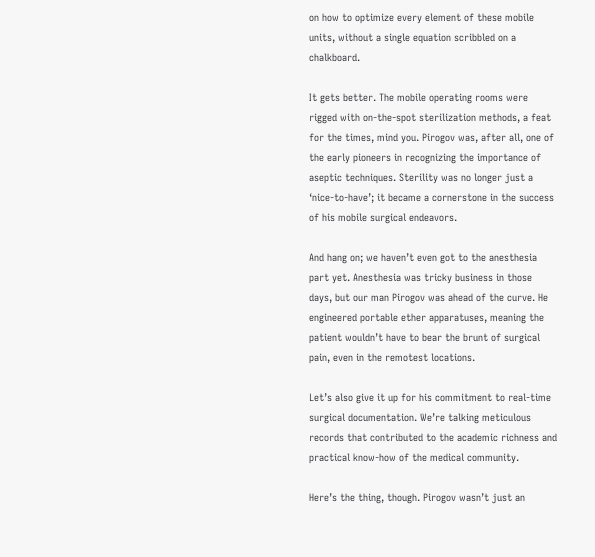on how to optimize every element of these mobile units, without a single equation scribbled on a chalkboard.

It gets better. The mobile operating rooms were rigged with on-the-spot sterilization methods, a feat for the times, mind you. Pirogov was, after all, one of the early pioneers in recognizing the importance of aseptic techniques. Sterility was no longer just a ‘nice-to-have’; it became a cornerstone in the success of his mobile surgical endeavors.

And hang on; we haven’t even got to the anesthesia part yet. Anesthesia was tricky business in those days, but our man Pirogov was ahead of the curve. He engineered portable ether apparatuses, meaning the patient wouldn’t have to bear the brunt of surgical pain, even in the remotest locations.

Let’s also give it up for his commitment to real-time surgical documentation. We’re talking meticulous records that contributed to the academic richness and practical know-how of the medical community.

Here’s the thing, though. Pirogov wasn’t just an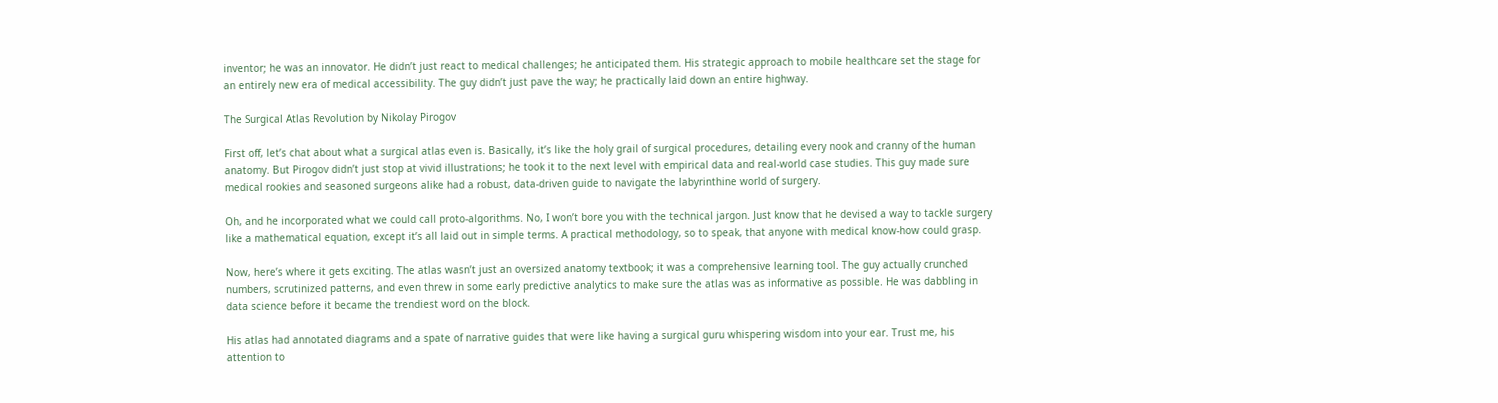inventor; he was an innovator. He didn’t just react to medical challenges; he anticipated them. His strategic approach to mobile healthcare set the stage for an entirely new era of medical accessibility. The guy didn’t just pave the way; he practically laid down an entire highway.

The Surgical Atlas Revolution by Nikolay Pirogov

First off, let’s chat about what a surgical atlas even is. Basically, it’s like the holy grail of surgical procedures, detailing every nook and cranny of the human anatomy. But Pirogov didn’t just stop at vivid illustrations; he took it to the next level with empirical data and real-world case studies. This guy made sure medical rookies and seasoned surgeons alike had a robust, data-driven guide to navigate the labyrinthine world of surgery.

Oh, and he incorporated what we could call proto-algorithms. No, I won’t bore you with the technical jargon. Just know that he devised a way to tackle surgery like a mathematical equation, except it’s all laid out in simple terms. A practical methodology, so to speak, that anyone with medical know-how could grasp.

Now, here’s where it gets exciting. The atlas wasn’t just an oversized anatomy textbook; it was a comprehensive learning tool. The guy actually crunched numbers, scrutinized patterns, and even threw in some early predictive analytics to make sure the atlas was as informative as possible. He was dabbling in data science before it became the trendiest word on the block.

His atlas had annotated diagrams and a spate of narrative guides that were like having a surgical guru whispering wisdom into your ear. Trust me, his attention to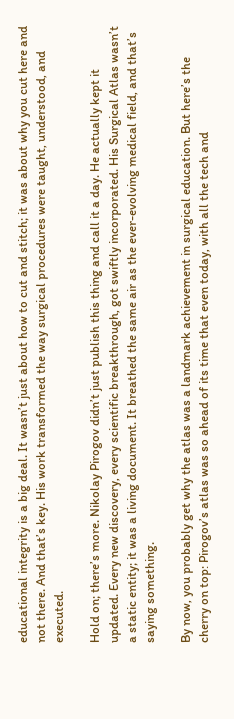educational integrity is a big deal. It wasn’t just about how to cut and stitch; it was about why you cut here and not there. And that’s key. His work transformed the way surgical procedures were taught, understood, and executed.

Hold on; there’s more. Nikolay Pirogov didn’t just publish this thing and call it a day. He actually kept it updated. Every new discovery, every scientific breakthrough, got swiftly incorporated. His Surgical Atlas wasn’t a static entity; it was a living document. It breathed the same air as the ever-evolving medical field, and that’s saying something.

By now, you probably get why the atlas was a landmark achievement in surgical education. But here’s the cherry on top: Pirogov’s atlas was so ahead of its time that even today, with all the tech and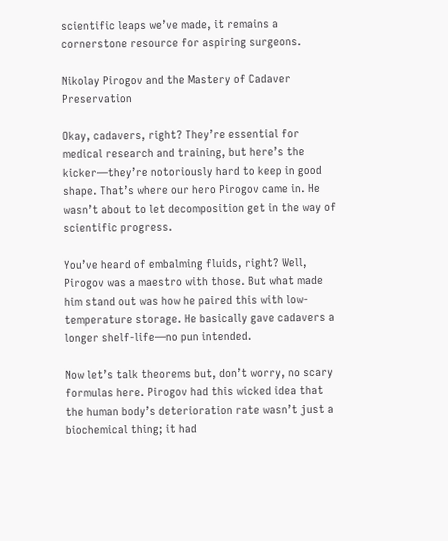scientific leaps we’ve made, it remains a cornerstone resource for aspiring surgeons.

Nikolay Pirogov and the Mastery of Cadaver Preservation

Okay, cadavers, right? They’re essential for medical research and training, but here’s the kicker—they’re notoriously hard to keep in good shape. That’s where our hero Pirogov came in. He wasn’t about to let decomposition get in the way of scientific progress.

You’ve heard of embalming fluids, right? Well, Pirogov was a maestro with those. But what made him stand out was how he paired this with low-temperature storage. He basically gave cadavers a longer shelf-life—no pun intended.

Now let’s talk theorems but, don’t worry, no scary formulas here. Pirogov had this wicked idea that the human body’s deterioration rate wasn’t just a biochemical thing; it had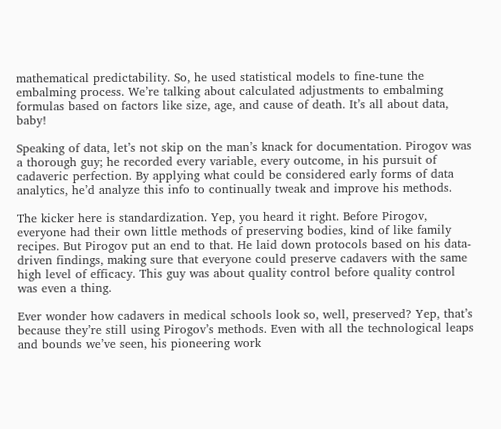mathematical predictability. So, he used statistical models to fine-tune the embalming process. We’re talking about calculated adjustments to embalming formulas based on factors like size, age, and cause of death. It’s all about data, baby!

Speaking of data, let’s not skip on the man’s knack for documentation. Pirogov was a thorough guy; he recorded every variable, every outcome, in his pursuit of cadaveric perfection. By applying what could be considered early forms of data analytics, he’d analyze this info to continually tweak and improve his methods.

The kicker here is standardization. Yep, you heard it right. Before Pirogov, everyone had their own little methods of preserving bodies, kind of like family recipes. But Pirogov put an end to that. He laid down protocols based on his data-driven findings, making sure that everyone could preserve cadavers with the same high level of efficacy. This guy was about quality control before quality control was even a thing.

Ever wonder how cadavers in medical schools look so, well, preserved? Yep, that’s because they’re still using Pirogov’s methods. Even with all the technological leaps and bounds we’ve seen, his pioneering work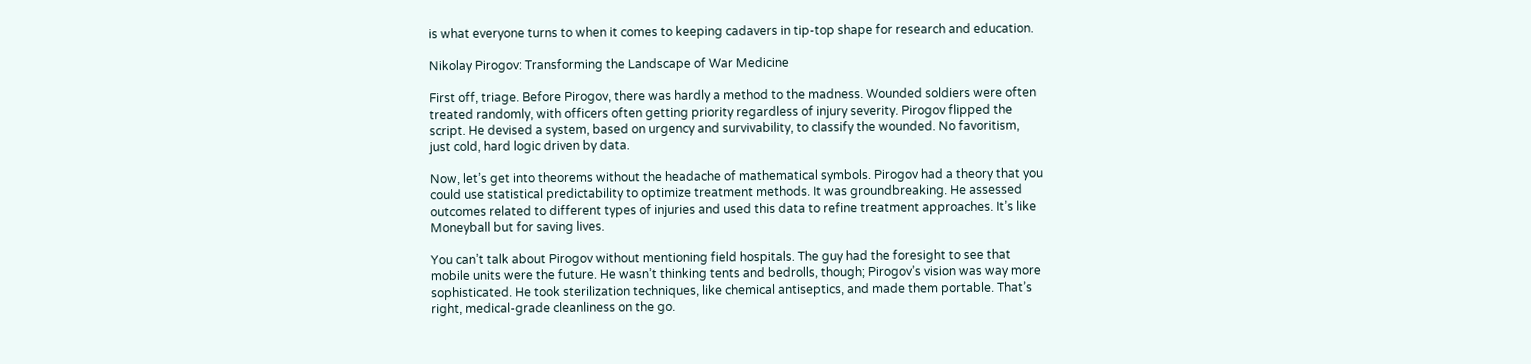is what everyone turns to when it comes to keeping cadavers in tip-top shape for research and education.

Nikolay Pirogov: Transforming the Landscape of War Medicine

First off, triage. Before Pirogov, there was hardly a method to the madness. Wounded soldiers were often treated randomly, with officers often getting priority regardless of injury severity. Pirogov flipped the script. He devised a system, based on urgency and survivability, to classify the wounded. No favoritism, just cold, hard logic driven by data.

Now, let’s get into theorems without the headache of mathematical symbols. Pirogov had a theory that you could use statistical predictability to optimize treatment methods. It was groundbreaking. He assessed outcomes related to different types of injuries and used this data to refine treatment approaches. It’s like Moneyball but for saving lives.

You can’t talk about Pirogov without mentioning field hospitals. The guy had the foresight to see that mobile units were the future. He wasn’t thinking tents and bedrolls, though; Pirogov’s vision was way more sophisticated. He took sterilization techniques, like chemical antiseptics, and made them portable. That’s right, medical-grade cleanliness on the go.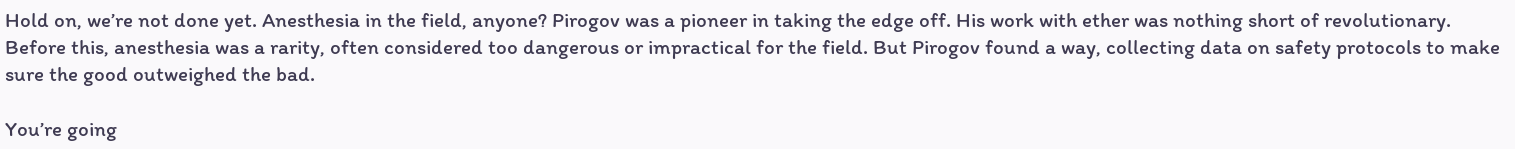Hold on, we’re not done yet. Anesthesia in the field, anyone? Pirogov was a pioneer in taking the edge off. His work with ether was nothing short of revolutionary. Before this, anesthesia was a rarity, often considered too dangerous or impractical for the field. But Pirogov found a way, collecting data on safety protocols to make sure the good outweighed the bad.

You’re going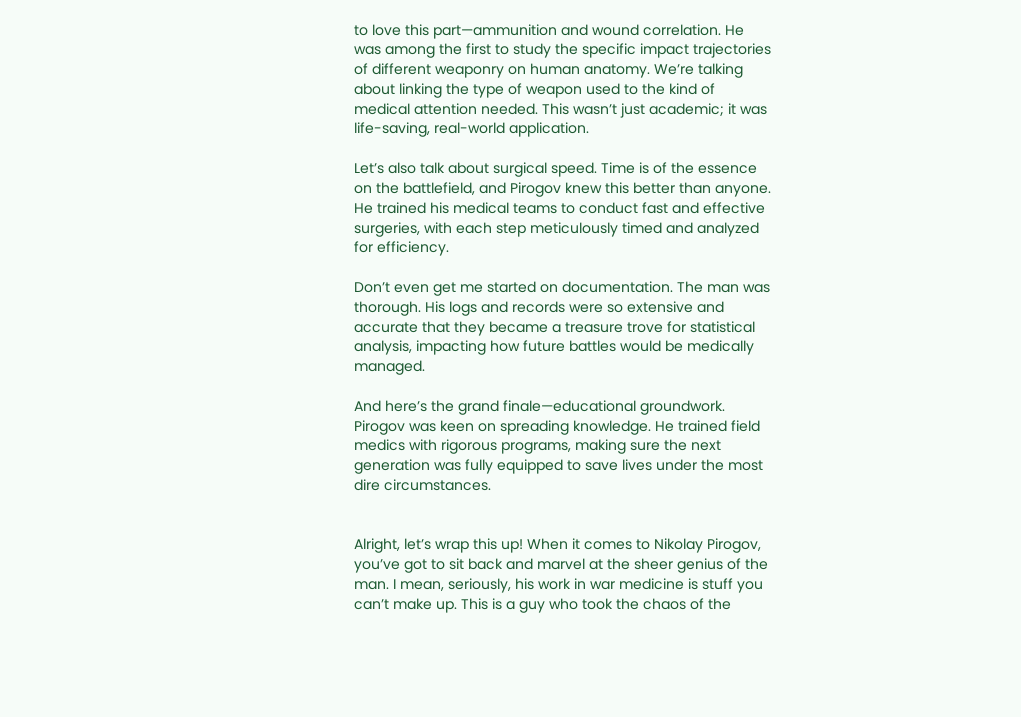to love this part—ammunition and wound correlation. He was among the first to study the specific impact trajectories of different weaponry on human anatomy. We’re talking about linking the type of weapon used to the kind of medical attention needed. This wasn’t just academic; it was life-saving, real-world application.

Let’s also talk about surgical speed. Time is of the essence on the battlefield, and Pirogov knew this better than anyone. He trained his medical teams to conduct fast and effective surgeries, with each step meticulously timed and analyzed for efficiency.

Don’t even get me started on documentation. The man was thorough. His logs and records were so extensive and accurate that they became a treasure trove for statistical analysis, impacting how future battles would be medically managed.

And here’s the grand finale—educational groundwork. Pirogov was keen on spreading knowledge. He trained field medics with rigorous programs, making sure the next generation was fully equipped to save lives under the most dire circumstances.


Alright, let’s wrap this up! When it comes to Nikolay Pirogov, you’ve got to sit back and marvel at the sheer genius of the man. I mean, seriously, his work in war medicine is stuff you can’t make up. This is a guy who took the chaos of the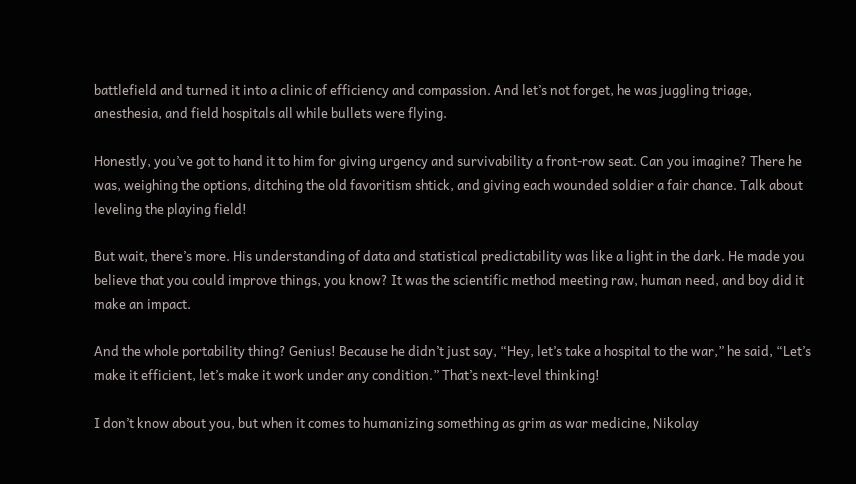battlefield and turned it into a clinic of efficiency and compassion. And let’s not forget, he was juggling triage, anesthesia, and field hospitals all while bullets were flying.

Honestly, you’ve got to hand it to him for giving urgency and survivability a front-row seat. Can you imagine? There he was, weighing the options, ditching the old favoritism shtick, and giving each wounded soldier a fair chance. Talk about leveling the playing field!

But wait, there’s more. His understanding of data and statistical predictability was like a light in the dark. He made you believe that you could improve things, you know? It was the scientific method meeting raw, human need, and boy did it make an impact.

And the whole portability thing? Genius! Because he didn’t just say, “Hey, let’s take a hospital to the war,” he said, “Let’s make it efficient, let’s make it work under any condition.” That’s next-level thinking!

I don’t know about you, but when it comes to humanizing something as grim as war medicine, Nikolay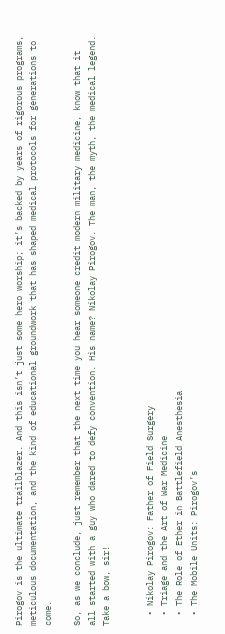Pirogov is the ultimate trailblazer. And this isn’t just some hero worship; it’s backed by years of rigorous programs, meticulous documentation, and the kind of educational groundwork that has shaped medical protocols for generations to come.

So, as we conclude, just remember that the next time you hear someone credit modern military medicine, know that it all started with a guy who dared to defy convention. His name? Nikolay Pirogov. The man, the myth, the medical legend. Take a bow, sir!


  • Nikolay Pirogov: Father of Field Surgery
  • Triage and the Art of War Medicine
  • The Role of Ether in Battlefield Anesthesia
  • The Mobile Units: Pirogov’s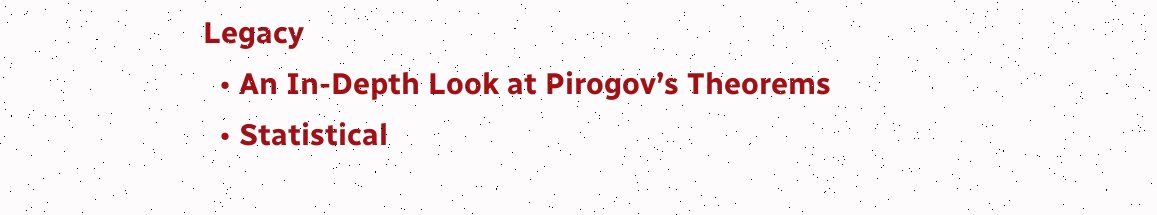Legacy
  • An In-Depth Look at Pirogov’s Theorems
  • Statistical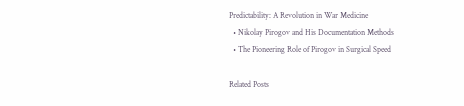Predictability: A Revolution in War Medicine
  • Nikolay Pirogov and His Documentation Methods
  • The Pioneering Role of Pirogov in Surgical Speed

Related Posts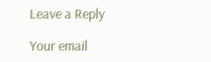Leave a Reply

Your email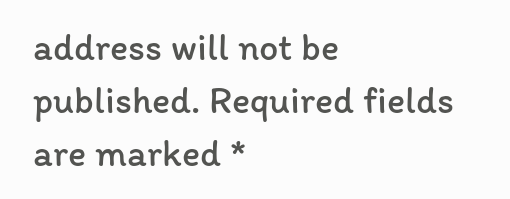address will not be published. Required fields are marked *